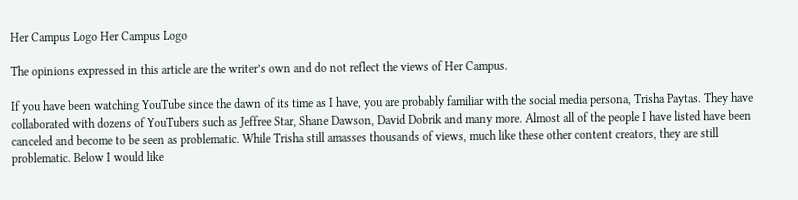Her Campus Logo Her Campus Logo

The opinions expressed in this article are the writer’s own and do not reflect the views of Her Campus.

If you have been watching YouTube since the dawn of its time as I have, you are probably familiar with the social media persona, Trisha Paytas. They have collaborated with dozens of YouTubers such as Jeffree Star, Shane Dawson, David Dobrik and many more. Almost all of the people I have listed have been canceled and become to be seen as problematic. While Trisha still amasses thousands of views, much like these other content creators, they are still problematic. Below I would like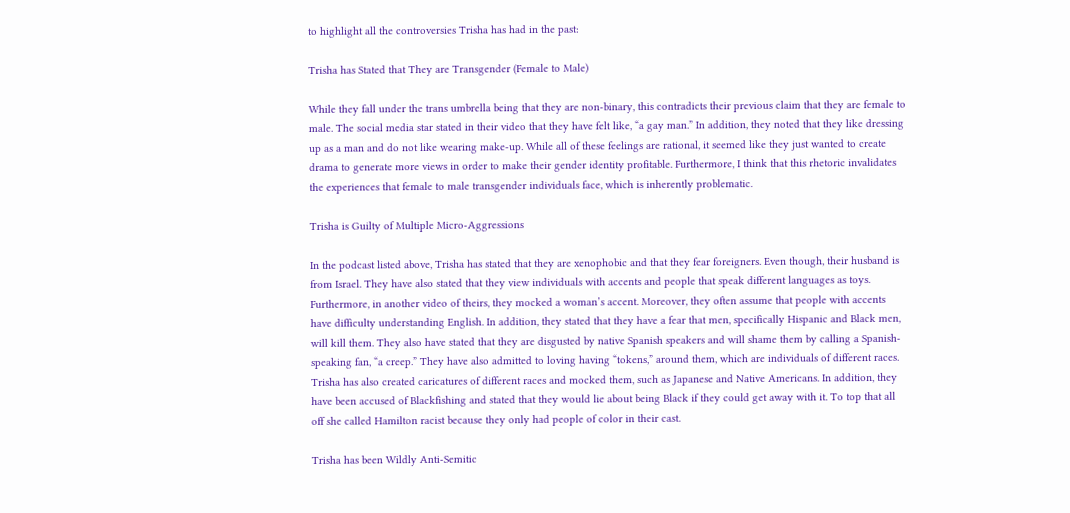to highlight all the controversies Trisha has had in the past:

Trisha has Stated that They are Transgender (Female to Male)

While they fall under the trans umbrella being that they are non-binary, this contradicts their previous claim that they are female to male. The social media star stated in their video that they have felt like, “a gay man.” In addition, they noted that they like dressing up as a man and do not like wearing make-up. While all of these feelings are rational, it seemed like they just wanted to create drama to generate more views in order to make their gender identity profitable. Furthermore, I think that this rhetoric invalidates the experiences that female to male transgender individuals face, which is inherently problematic.

Trisha is Guilty of Multiple Micro-Aggressions

In the podcast listed above, Trisha has stated that they are xenophobic and that they fear foreigners. Even though, their husband is from Israel. They have also stated that they view individuals with accents and people that speak different languages as toys. Furthermore, in another video of theirs, they mocked a woman’s accent. Moreover, they often assume that people with accents have difficulty understanding English. In addition, they stated that they have a fear that men, specifically Hispanic and Black men, will kill them. They also have stated that they are disgusted by native Spanish speakers and will shame them by calling a Spanish-speaking fan, “a creep.” They have also admitted to loving having “tokens,” around them, which are individuals of different races. Trisha has also created caricatures of different races and mocked them, such as Japanese and Native Americans. In addition, they have been accused of Blackfishing and stated that they would lie about being Black if they could get away with it. To top that all off she called Hamilton racist because they only had people of color in their cast.

Trisha has been Wildly Anti-Semitic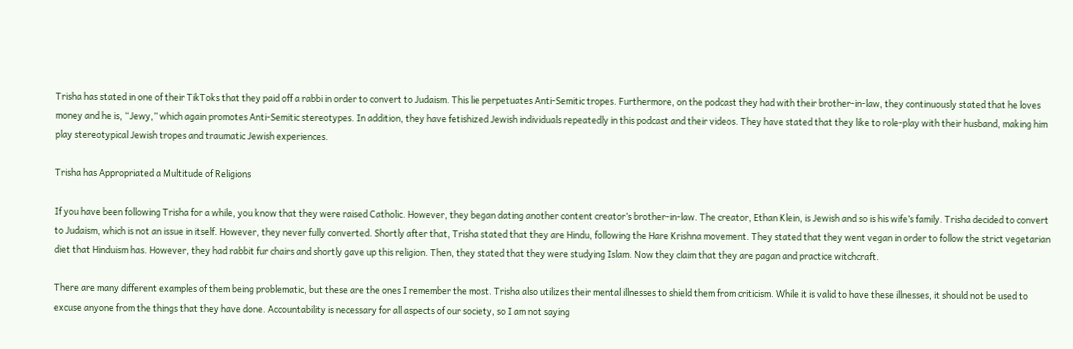Trisha has stated in one of their TikToks that they paid off a rabbi in order to convert to Judaism. This lie perpetuates Anti-Semitic tropes. Furthermore, on the podcast they had with their brother-in-law, they continuously stated that he loves money and he is, “Jewy,” which again promotes Anti-Semitic stereotypes. In addition, they have fetishized Jewish individuals repeatedly in this podcast and their videos. They have stated that they like to role-play with their husband, making him play stereotypical Jewish tropes and traumatic Jewish experiences.

Trisha has Appropriated a Multitude of Religions

If you have been following Trisha for a while, you know that they were raised Catholic. However, they began dating another content creator’s brother-in-law. The creator, Ethan Klein, is Jewish and so is his wife’s family. Trisha decided to convert to Judaism, which is not an issue in itself. However, they never fully converted. Shortly after that, Trisha stated that they are Hindu, following the Hare Krishna movement. They stated that they went vegan in order to follow the strict vegetarian diet that Hinduism has. However, they had rabbit fur chairs and shortly gave up this religion. Then, they stated that they were studying Islam. Now they claim that they are pagan and practice witchcraft.

There are many different examples of them being problematic, but these are the ones I remember the most. Trisha also utilizes their mental illnesses to shield them from criticism. While it is valid to have these illnesses, it should not be used to excuse anyone from the things that they have done. Accountability is necessary for all aspects of our society, so I am not saying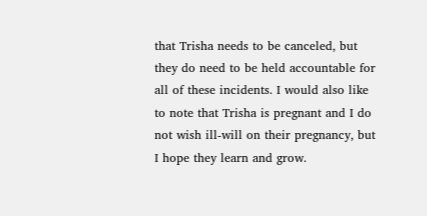that Trisha needs to be canceled, but they do need to be held accountable for all of these incidents. I would also like to note that Trisha is pregnant and I do not wish ill-will on their pregnancy, but I hope they learn and grow.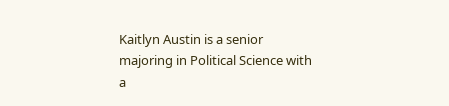Kaitlyn Austin is a senior majoring in Political Science with a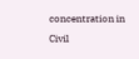concentration in Civil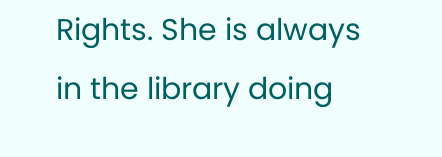Rights. She is always in the library doing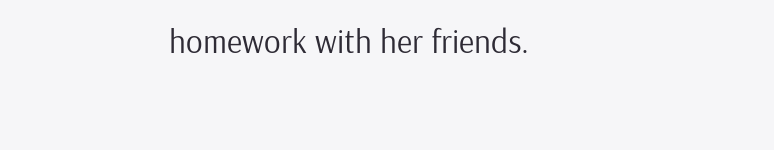homework with her friends.